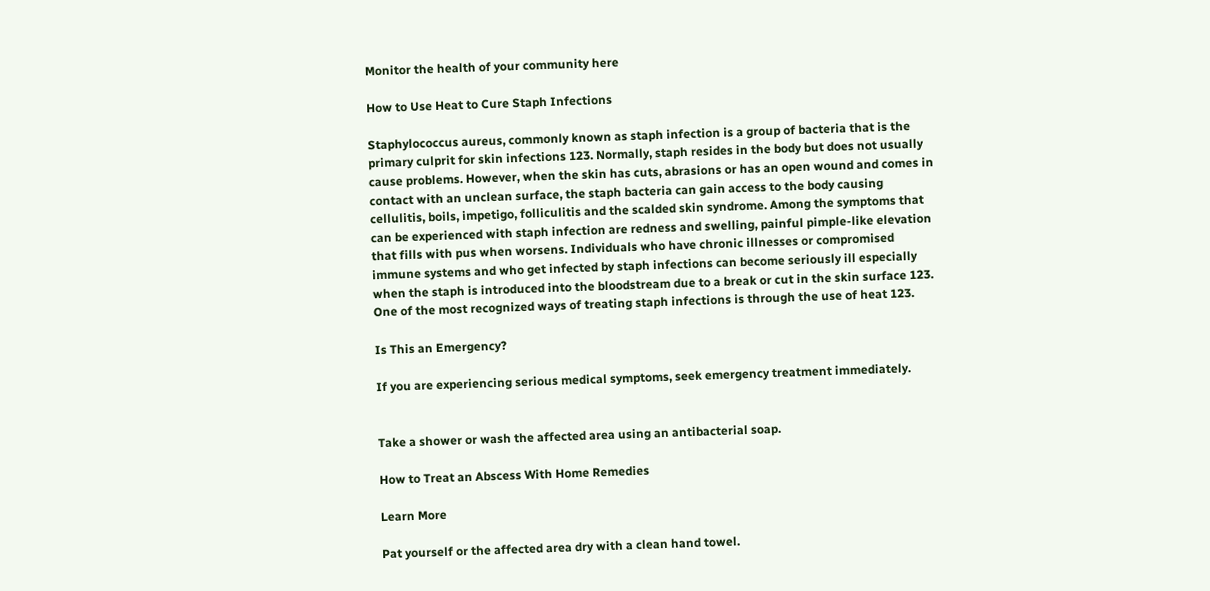Monitor the health of your community here

How to Use Heat to Cure Staph Infections

Staphylococcus aureus, commonly known as staph infection is a group of bacteria that is the primary culprit for skin infections 123. Normally, staph resides in the body but does not usually cause problems. However, when the skin has cuts, abrasions or has an open wound and comes in contact with an unclean surface, the staph bacteria can gain access to the body causing cellulitis, boils, impetigo, folliculitis and the scalded skin syndrome. Among the symptoms that can be experienced with staph infection are redness and swelling, painful pimple-like elevation that fills with pus when worsens. Individuals who have chronic illnesses or compromised immune systems and who get infected by staph infections can become seriously ill especially when the staph is introduced into the bloodstream due to a break or cut in the skin surface 123. One of the most recognized ways of treating staph infections is through the use of heat 123.

Is This an Emergency?

If you are experiencing serious medical symptoms, seek emergency treatment immediately.


Take a shower or wash the affected area using an antibacterial soap.

How to Treat an Abscess With Home Remedies

Learn More

Pat yourself or the affected area dry with a clean hand towel.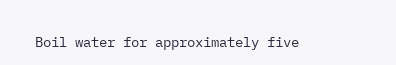Boil water for approximately five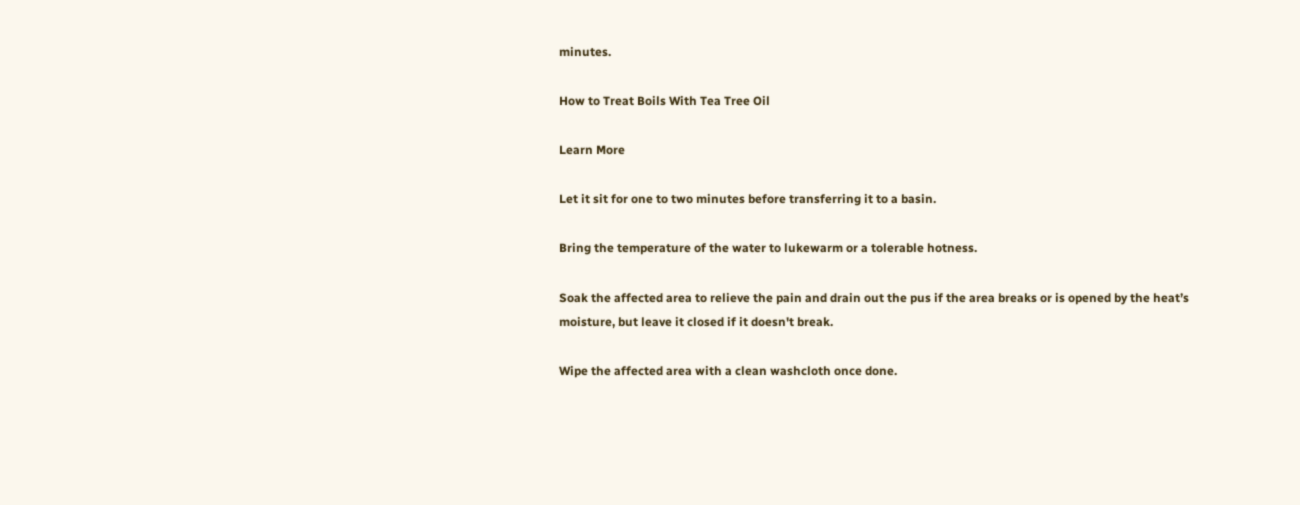minutes.

How to Treat Boils With Tea Tree Oil

Learn More

Let it sit for one to two minutes before transferring it to a basin.

Bring the temperature of the water to lukewarm or a tolerable hotness.

Soak the affected area to relieve the pain and drain out the pus if the area breaks or is opened by the heat’s moisture, but leave it closed if it doesn't break.

Wipe the affected area with a clean washcloth once done.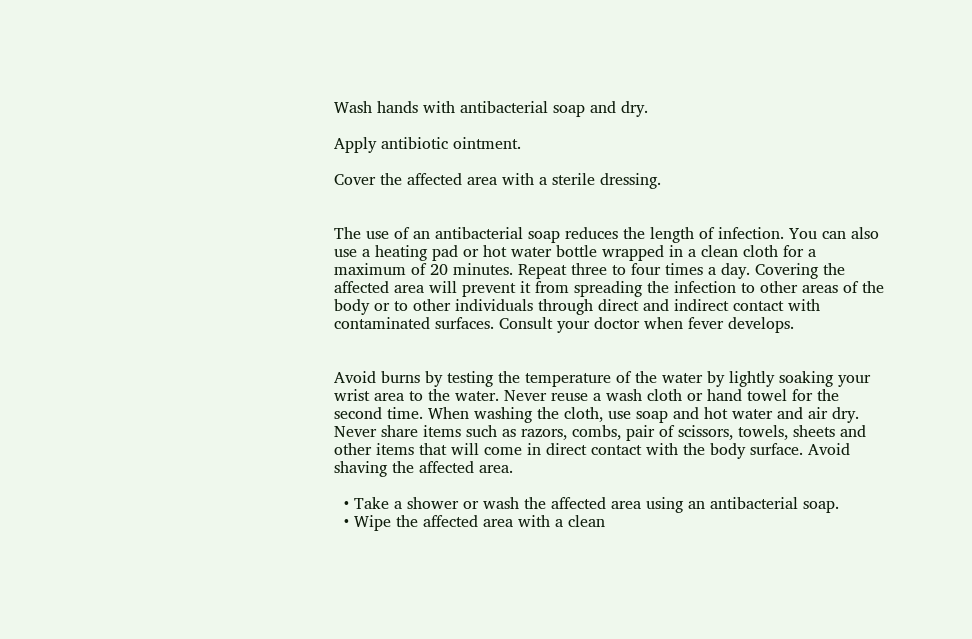Wash hands with antibacterial soap and dry.

Apply antibiotic ointment.

Cover the affected area with a sterile dressing.


The use of an antibacterial soap reduces the length of infection. You can also use a heating pad or hot water bottle wrapped in a clean cloth for a maximum of 20 minutes. Repeat three to four times a day. Covering the affected area will prevent it from spreading the infection to other areas of the body or to other individuals through direct and indirect contact with contaminated surfaces. Consult your doctor when fever develops.


Avoid burns by testing the temperature of the water by lightly soaking your wrist area to the water. Never reuse a wash cloth or hand towel for the second time. When washing the cloth, use soap and hot water and air dry. Never share items such as razors, combs, pair of scissors, towels, sheets and other items that will come in direct contact with the body surface. Avoid shaving the affected area.

  • Take a shower or wash the affected area using an antibacterial soap.
  • Wipe the affected area with a clean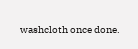washcloth once done.